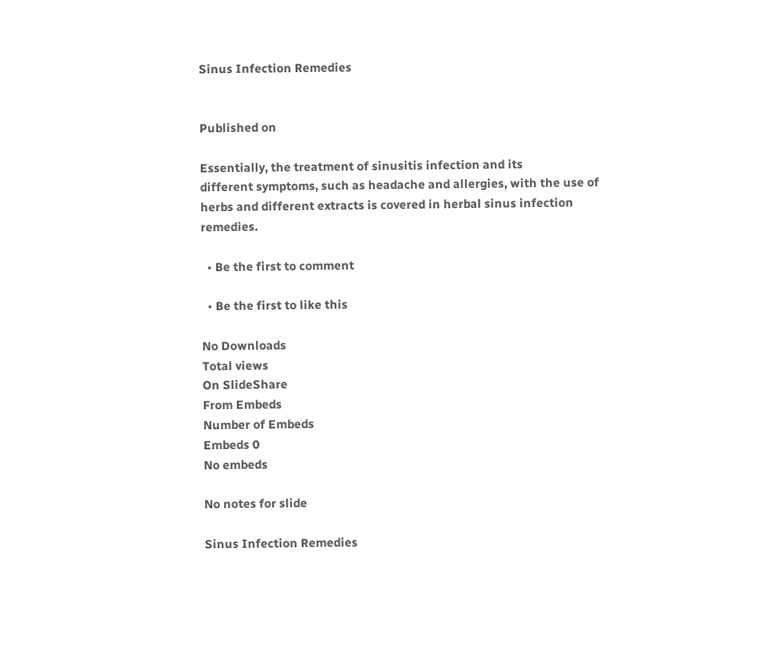Sinus Infection Remedies


Published on

Essentially, the treatment of sinusitis infection and its
different symptoms, such as headache and allergies, with the use of herbs and different extracts is covered in herbal sinus infection remedies.

  • Be the first to comment

  • Be the first to like this

No Downloads
Total views
On SlideShare
From Embeds
Number of Embeds
Embeds 0
No embeds

No notes for slide

Sinus Infection Remedies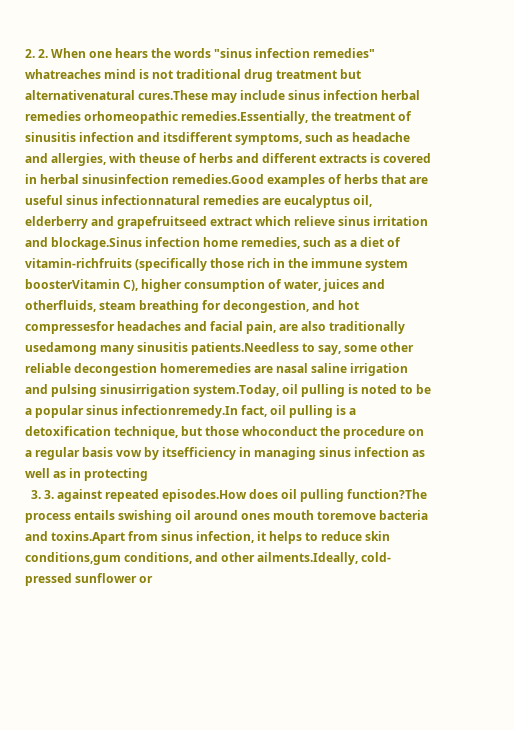2. 2. When one hears the words "sinus infection remedies" whatreaches mind is not traditional drug treatment but alternativenatural cures.These may include sinus infection herbal remedies orhomeopathic remedies.Essentially, the treatment of sinusitis infection and itsdifferent symptoms, such as headache and allergies, with theuse of herbs and different extracts is covered in herbal sinusinfection remedies.Good examples of herbs that are useful sinus infectionnatural remedies are eucalyptus oil, elderberry and grapefruitseed extract which relieve sinus irritation and blockage.Sinus infection home remedies, such as a diet of vitamin-richfruits (specifically those rich in the immune system boosterVitamin C), higher consumption of water, juices and otherfluids, steam breathing for decongestion, and hot compressesfor headaches and facial pain, are also traditionally usedamong many sinusitis patients.Needless to say, some other reliable decongestion homeremedies are nasal saline irrigation and pulsing sinusirrigation system.Today, oil pulling is noted to be a popular sinus infectionremedy.In fact, oil pulling is a detoxification technique, but those whoconduct the procedure on a regular basis vow by itsefficiency in managing sinus infection as well as in protecting
  3. 3. against repeated episodes.How does oil pulling function?The process entails swishing oil around ones mouth toremove bacteria and toxins.Apart from sinus infection, it helps to reduce skin conditions,gum conditions, and other ailments.Ideally, cold-pressed sunflower or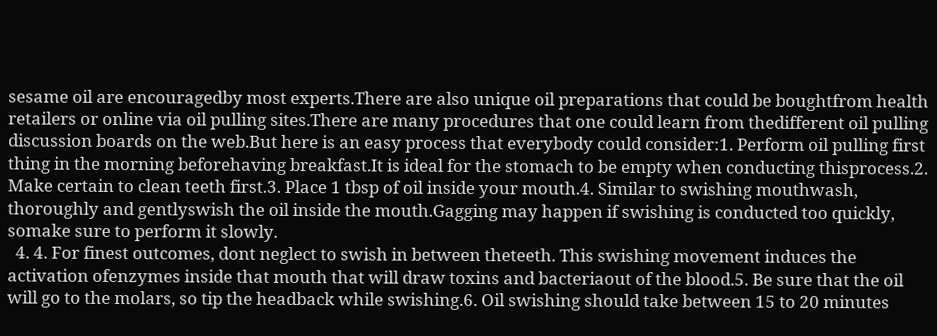sesame oil are encouragedby most experts.There are also unique oil preparations that could be boughtfrom health retailers or online via oil pulling sites.There are many procedures that one could learn from thedifferent oil pulling discussion boards on the web.But here is an easy process that everybody could consider:1. Perform oil pulling first thing in the morning beforehaving breakfast.It is ideal for the stomach to be empty when conducting thisprocess.2. Make certain to clean teeth first.3. Place 1 tbsp of oil inside your mouth.4. Similar to swishing mouthwash, thoroughly and gentlyswish the oil inside the mouth.Gagging may happen if swishing is conducted too quickly, somake sure to perform it slowly.
  4. 4. For finest outcomes, dont neglect to swish in between theteeth. This swishing movement induces the activation ofenzymes inside that mouth that will draw toxins and bacteriaout of the blood.5. Be sure that the oil will go to the molars, so tip the headback while swishing.6. Oil swishing should take between 15 to 20 minutes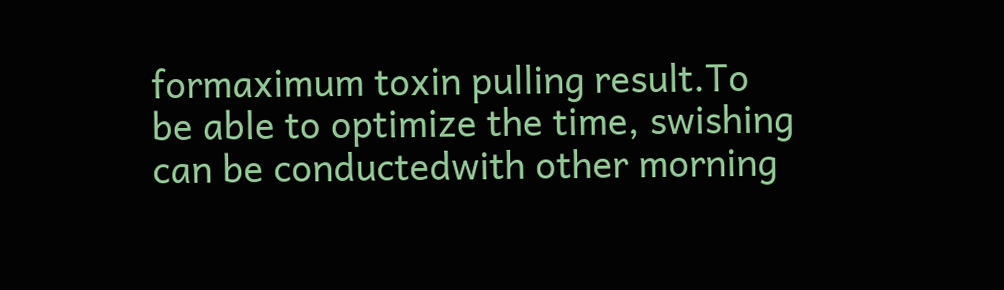formaximum toxin pulling result.To be able to optimize the time, swishing can be conductedwith other morning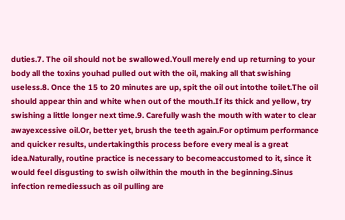duties.7. The oil should not be swallowed.Youll merely end up returning to your body all the toxins youhad pulled out with the oil, making all that swishing useless.8. Once the 15 to 20 minutes are up, spit the oil out intothe toilet.The oil should appear thin and white when out of the mouth.If its thick and yellow, try swishing a little longer next time.9. Carefully wash the mouth with water to clear awayexcessive oil.Or, better yet, brush the teeth again.For optimum performance and quicker results, undertakingthis process before every meal is a great idea.Naturally, routine practice is necessary to becomeaccustomed to it, since it would feel disgusting to swish oilwithin the mouth in the beginning.Sinus infection remediessuch as oil pulling are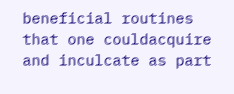beneficial routines that one couldacquire and inculcate as part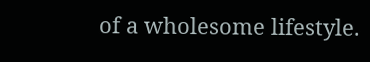of a wholesome lifestyle.